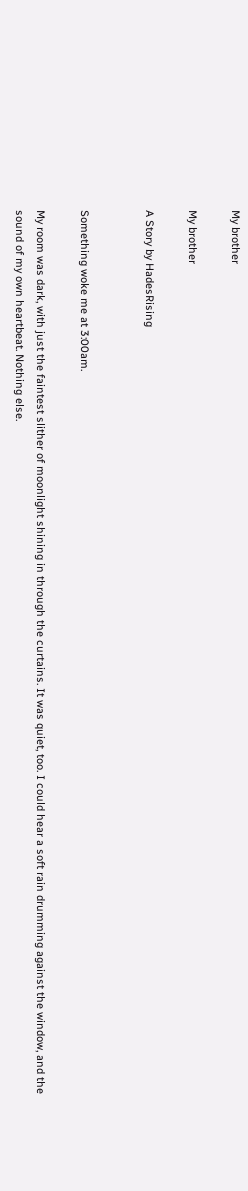My brother

My brother

A Story by HadesRising


Something woke me at 3:00am.

My room was dark, with just the faintest slither of moonlight shining in through the curtains. It was quiet, too. I could hear a soft rain drumming against the window, and the sound of my own heartbeat. Nothing else.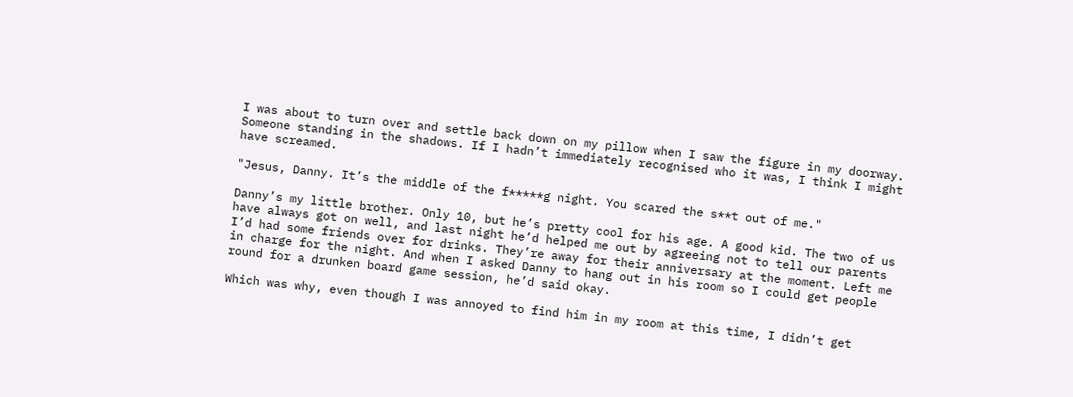I was about to turn over and settle back down on my pillow when I saw the figure in my doorway. Someone standing in the shadows. If I hadn’t immediately recognised who it was, I think I might have screamed.

"Jesus, Danny. It’s the middle of the f*****g night. You scared the s**t out of me."

Danny’s my little brother. Only 10, but he’s pretty cool for his age. A good kid. The two of us have always got on well, and last night he’d helped me out by agreeing not to tell our parents I’d had some friends over for drinks. They’re away for their anniversary at the moment. Left me in charge for the night. And when I asked Danny to hang out in his room so I could get people round for a drunken board game session, he’d said okay.

Which was why, even though I was annoyed to find him in my room at this time, I didn’t get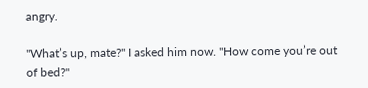angry.

"What’s up, mate?" I asked him now. "How come you’re out of bed?"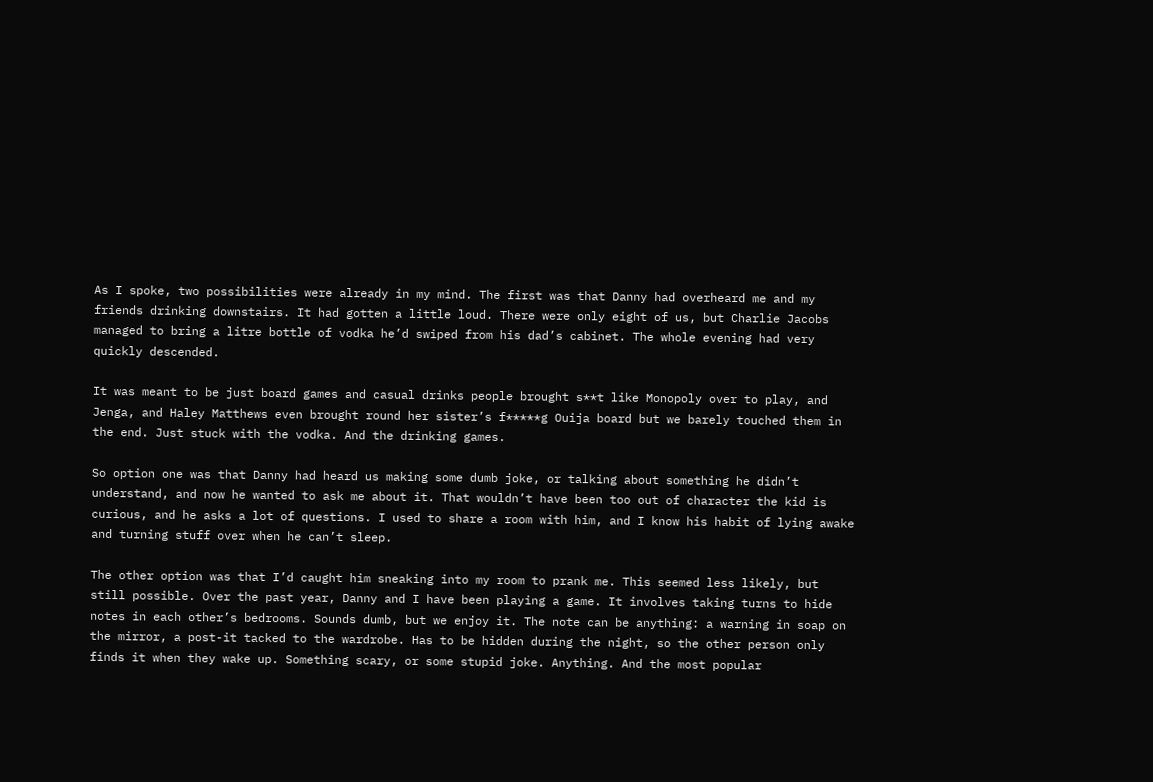As I spoke, two possibilities were already in my mind. The first was that Danny had overheard me and my friends drinking downstairs. It had gotten a little loud. There were only eight of us, but Charlie Jacobs managed to bring a litre bottle of vodka he’d swiped from his dad’s cabinet. The whole evening had very quickly descended.

It was meant to be just board games and casual drinks people brought s**t like Monopoly over to play, and Jenga, and Haley Matthews even brought round her sister’s f*****g Ouija board but we barely touched them in the end. Just stuck with the vodka. And the drinking games.

So option one was that Danny had heard us making some dumb joke, or talking about something he didn’t understand, and now he wanted to ask me about it. That wouldn’t have been too out of character the kid is curious, and he asks a lot of questions. I used to share a room with him, and I know his habit of lying awake and turning stuff over when he can’t sleep.

The other option was that I’d caught him sneaking into my room to prank me. This seemed less likely, but still possible. Over the past year, Danny and I have been playing a game. It involves taking turns to hide notes in each other’s bedrooms. Sounds dumb, but we enjoy it. The note can be anything: a warning in soap on the mirror, a post-it tacked to the wardrobe. Has to be hidden during the night, so the other person only finds it when they wake up. Something scary, or some stupid joke. Anything. And the most popular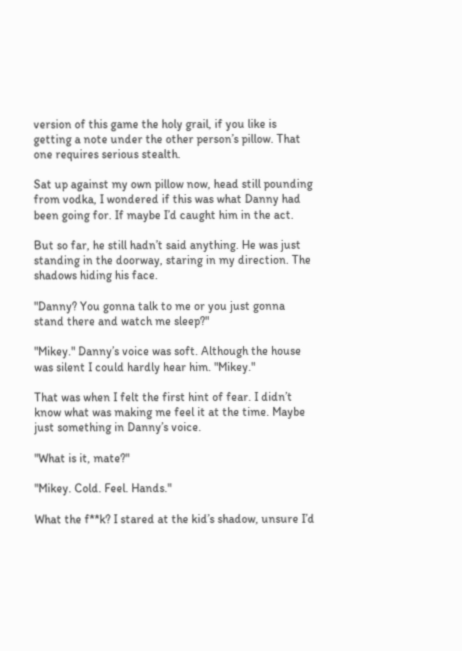version of this game the holy grail, if you like is getting a note under the other person’s pillow. That one requires serious stealth.

Sat up against my own pillow now, head still pounding from vodka, I wondered if this was what Danny had been going for. If maybe I’d caught him in the act.

But so far, he still hadn’t said anything. He was just standing in the doorway, staring in my direction. The shadows hiding his face.

"Danny? You gonna talk to me or you just gonna stand there and watch me sleep?"

"Mikey." Danny’s voice was soft. Although the house was silent I could hardly hear him. "Mikey."

That was when I felt the first hint of fear. I didn’t know what was making me feel it at the time. Maybe just something in Danny’s voice.

"What is it, mate?"

"Mikey. Cold. Feel. Hands."

What the f**k? I stared at the kid’s shadow, unsure I’d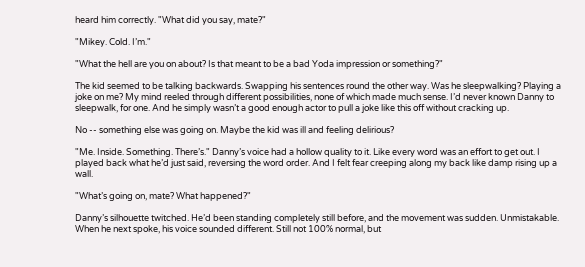heard him correctly. "What did you say, mate?"

"Mikey. Cold. I’m."

"What the hell are you on about? Is that meant to be a bad Yoda impression or something?"

The kid seemed to be talking backwards. Swapping his sentences round the other way. Was he sleepwalking? Playing a joke on me? My mind reeled through different possibilities, none of which made much sense. I’d never known Danny to sleepwalk, for one. And he simply wasn’t a good enough actor to pull a joke like this off without cracking up.

No -- something else was going on. Maybe the kid was ill and feeling delirious?

"Me. Inside. Something. There’s." Danny’s voice had a hollow quality to it. Like every word was an effort to get out. I played back what he’d just said, reversing the word order. And I felt fear creeping along my back like damp rising up a wall.

"What’s going on, mate? What happened?"

Danny’s silhouette twitched. He’d been standing completely still before, and the movement was sudden. Unmistakable. When he next spoke, his voice sounded different. Still not 100% normal, but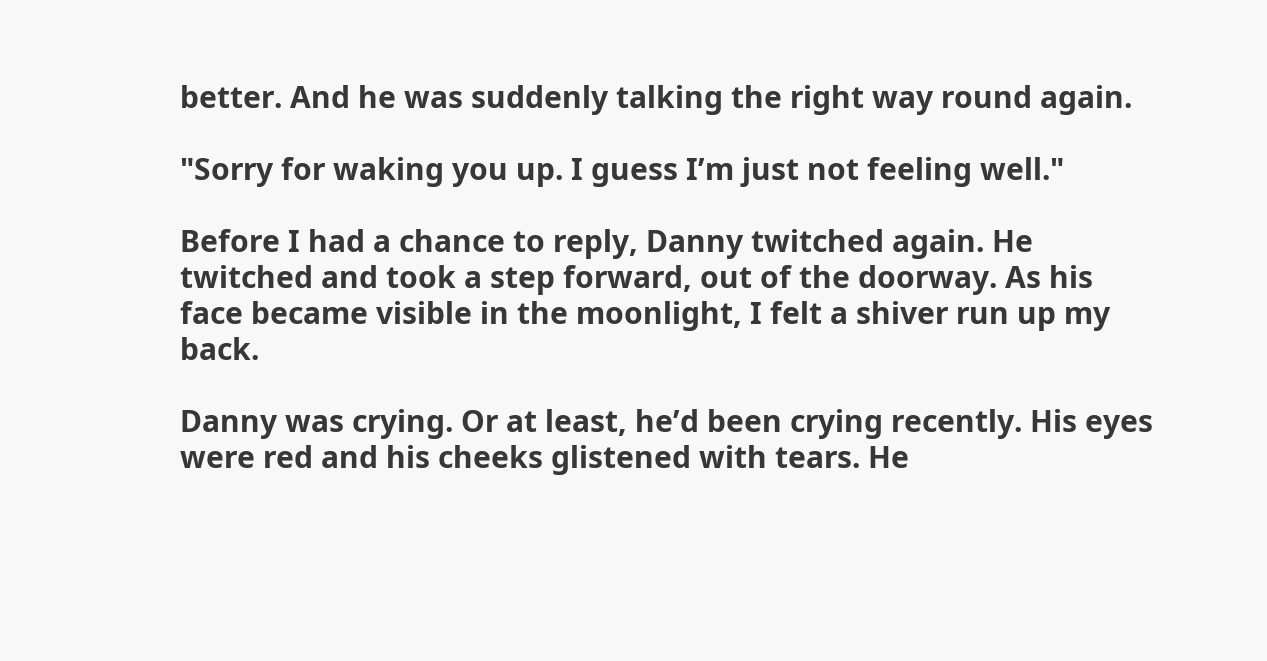better. And he was suddenly talking the right way round again.

"Sorry for waking you up. I guess I’m just not feeling well."

Before I had a chance to reply, Danny twitched again. He twitched and took a step forward, out of the doorway. As his face became visible in the moonlight, I felt a shiver run up my back.

Danny was crying. Or at least, he’d been crying recently. His eyes were red and his cheeks glistened with tears. He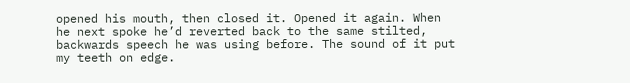opened his mouth, then closed it. Opened it again. When he next spoke he’d reverted back to the same stilted, backwards speech he was using before. The sound of it put my teeth on edge.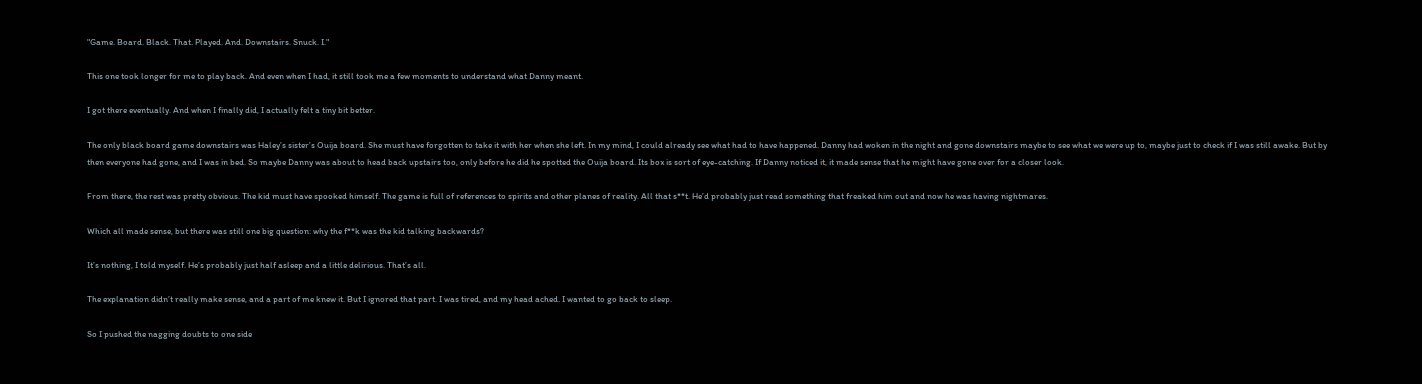"Game. Board. Black. That. Played. And. Downstairs. Snuck. I."

This one took longer for me to play back. And even when I had, it still took me a few moments to understand what Danny meant.

I got there eventually. And when I finally did, I actually felt a tiny bit better.

The only black board game downstairs was Haley’s sister’s Ouija board. She must have forgotten to take it with her when she left. In my mind, I could already see what had to have happened. Danny had woken in the night and gone downstairs maybe to see what we were up to, maybe just to check if I was still awake. But by then everyone had gone, and I was in bed. So maybe Danny was about to head back upstairs too, only before he did he spotted the Ouija board. Its box is sort of eye-catching. If Danny noticed it, it made sense that he might have gone over for a closer look.

From there, the rest was pretty obvious. The kid must have spooked himself. The game is full of references to spirits and other planes of reality. All that s**t. He’d probably just read something that freaked him out and now he was having nightmares.

Which all made sense, but there was still one big question: why the f**k was the kid talking backwards?

It’s nothing, I told myself. He’s probably just half asleep and a little delirious. That’s all.

The explanation didn’t really make sense, and a part of me knew it. But I ignored that part. I was tired, and my head ached. I wanted to go back to sleep.

So I pushed the nagging doubts to one side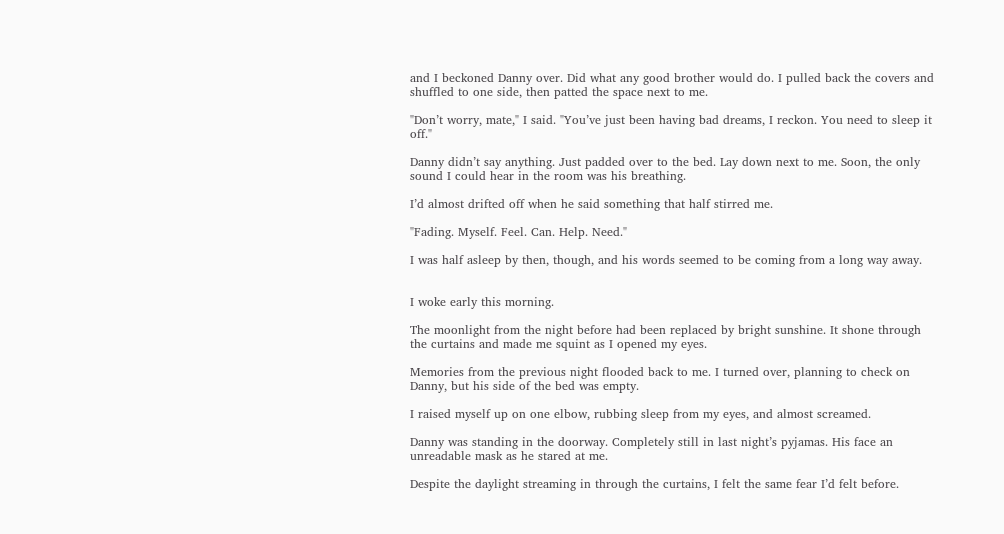and I beckoned Danny over. Did what any good brother would do. I pulled back the covers and shuffled to one side, then patted the space next to me.

"Don’t worry, mate," I said. "You’ve just been having bad dreams, I reckon. You need to sleep it off."

Danny didn’t say anything. Just padded over to the bed. Lay down next to me. Soon, the only sound I could hear in the room was his breathing.

I’d almost drifted off when he said something that half stirred me.

"Fading. Myself. Feel. Can. Help. Need."

I was half asleep by then, though, and his words seemed to be coming from a long way away.


I woke early this morning.

The moonlight from the night before had been replaced by bright sunshine. It shone through the curtains and made me squint as I opened my eyes.

Memories from the previous night flooded back to me. I turned over, planning to check on Danny, but his side of the bed was empty.

I raised myself up on one elbow, rubbing sleep from my eyes, and almost screamed.

Danny was standing in the doorway. Completely still in last night’s pyjamas. His face an unreadable mask as he stared at me.

Despite the daylight streaming in through the curtains, I felt the same fear I’d felt before.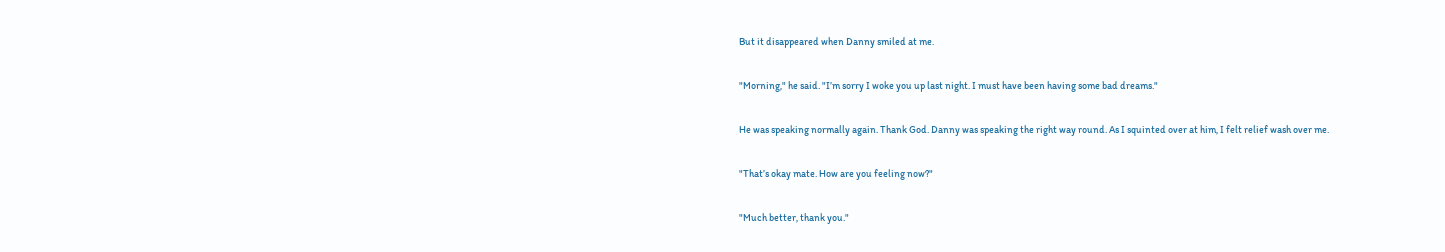But it disappeared when Danny smiled at me.

"Morning," he said. "I’m sorry I woke you up last night. I must have been having some bad dreams."

He was speaking normally again. Thank God. Danny was speaking the right way round. As I squinted over at him, I felt relief wash over me.

"That’s okay mate. How are you feeling now?"

"Much better, thank you."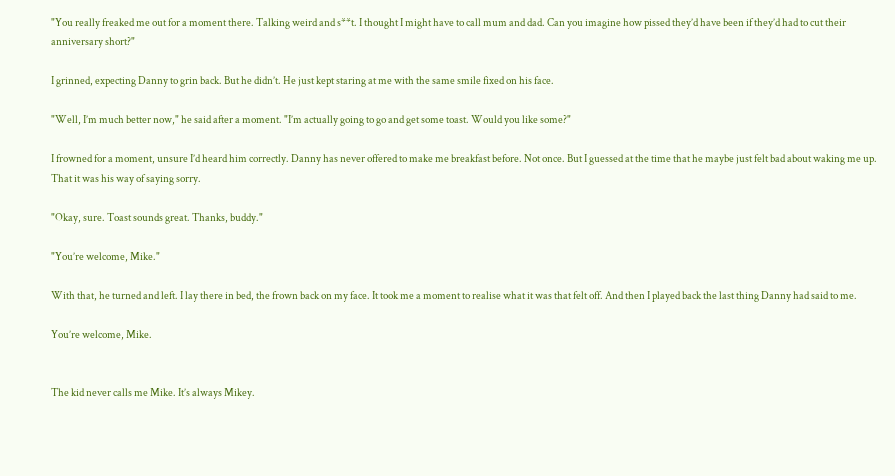"You really freaked me out for a moment there. Talking weird and s**t. I thought I might have to call mum and dad. Can you imagine how pissed they’d have been if they’d had to cut their anniversary short?"

I grinned, expecting Danny to grin back. But he didn’t. He just kept staring at me with the same smile fixed on his face.

"Well, I’m much better now," he said after a moment. "I’m actually going to go and get some toast. Would you like some?"

I frowned for a moment, unsure I’d heard him correctly. Danny has never offered to make me breakfast before. Not once. But I guessed at the time that he maybe just felt bad about waking me up. That it was his way of saying sorry.

"Okay, sure. Toast sounds great. Thanks, buddy."

"You’re welcome, Mike."

With that, he turned and left. I lay there in bed, the frown back on my face. It took me a moment to realise what it was that felt off. And then I played back the last thing Danny had said to me.

You’re welcome, Mike.


The kid never calls me Mike. It’s always Mikey.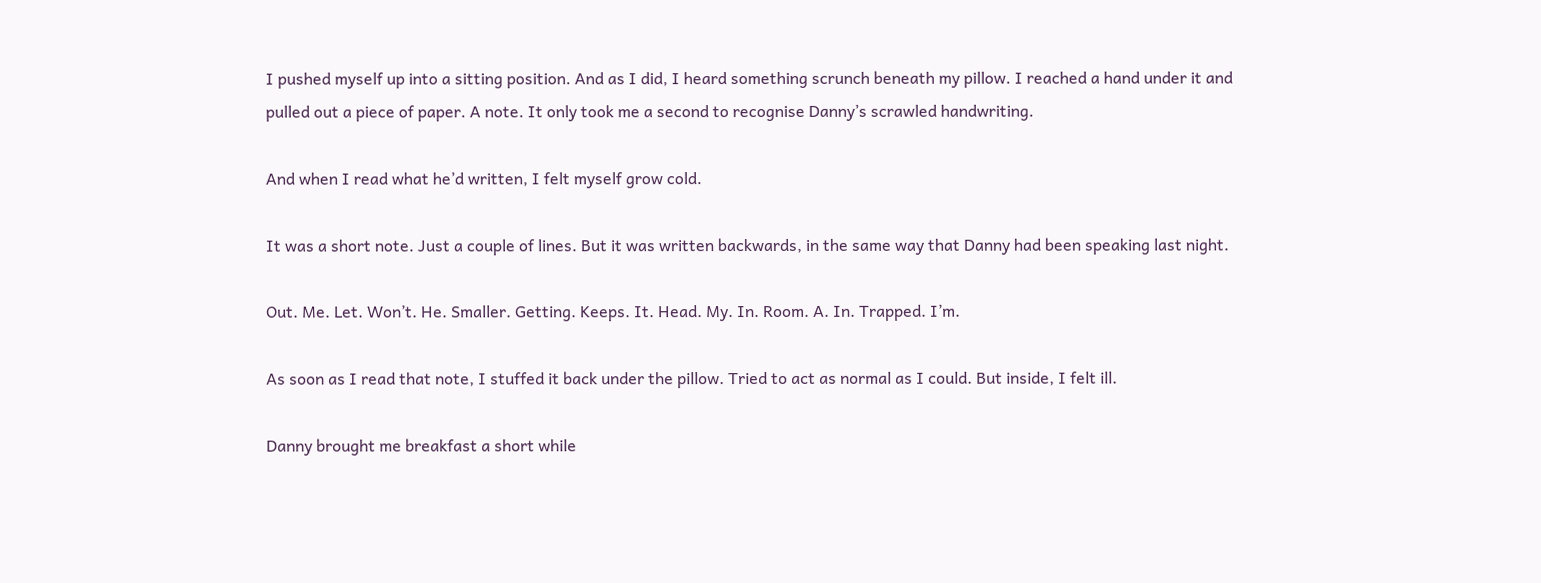I pushed myself up into a sitting position. And as I did, I heard something scrunch beneath my pillow. I reached a hand under it and pulled out a piece of paper. A note. It only took me a second to recognise Danny’s scrawled handwriting.

And when I read what he’d written, I felt myself grow cold.

It was a short note. Just a couple of lines. But it was written backwards, in the same way that Danny had been speaking last night.

Out. Me. Let. Won’t. He. Smaller. Getting. Keeps. It. Head. My. In. Room. A. In. Trapped. I’m.

As soon as I read that note, I stuffed it back under the pillow. Tried to act as normal as I could. But inside, I felt ill.

Danny brought me breakfast a short while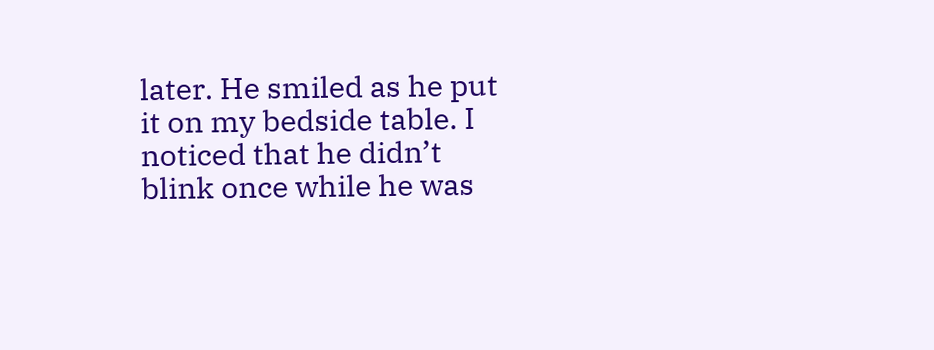later. He smiled as he put it on my bedside table. I noticed that he didn’t blink once while he was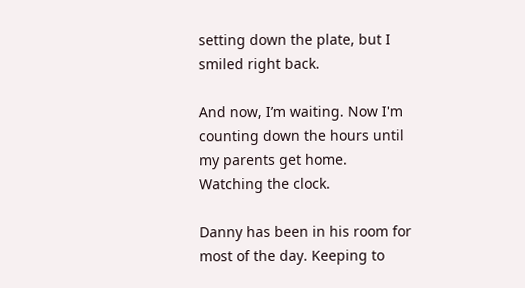setting down the plate, but I smiled right back.

And now, I’m waiting. Now I'm counting down the hours until my parents get home. Watching the clock.

Danny has been in his room for most of the day. Keeping to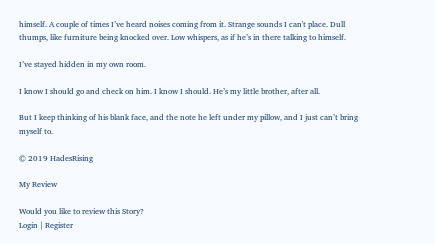himself. A couple of times I’ve heard noises coming from it. Strange sounds I can't place. Dull thumps, like furniture being knocked over. Low whispers, as if he’s in there talking to himself.

I’ve stayed hidden in my own room.

I know I should go and check on him. I know I should. He’s my little brother, after all.

But I keep thinking of his blank face, and the note he left under my pillow, and I just can’t bring myself to.

© 2019 HadesRising

My Review

Would you like to review this Story?
Login | Register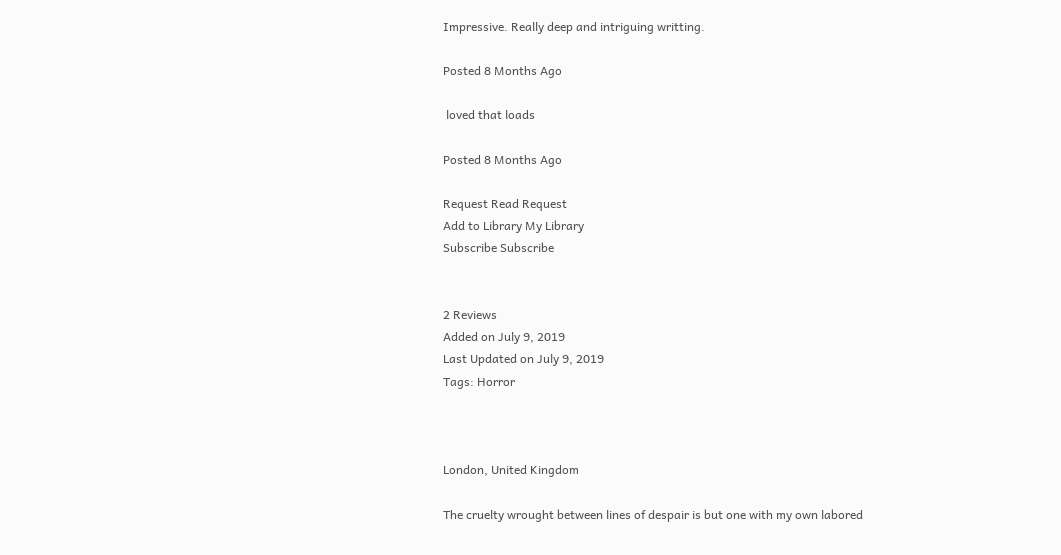Impressive. Really deep and intriguing writting.

Posted 8 Months Ago

 loved that loads

Posted 8 Months Ago

Request Read Request
Add to Library My Library
Subscribe Subscribe


2 Reviews
Added on July 9, 2019
Last Updated on July 9, 2019
Tags: Horror



London, United Kingdom

The cruelty wrought between lines of despair is but one with my own labored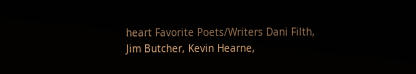heart Favorite Poets/Writers Dani Filth, Jim Butcher, Kevin Hearne,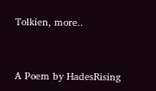Tolkien, more..


A Poem by HadesRising